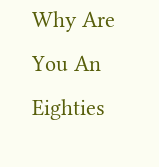Why Are You An Eighties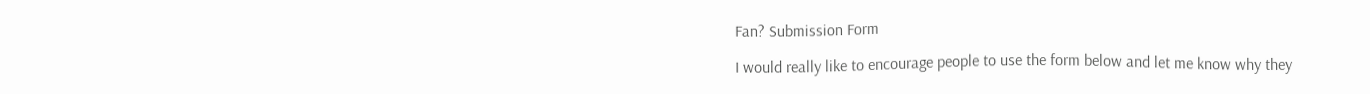Fan? Submission Form

I would really like to encourage people to use the form below and let me know why they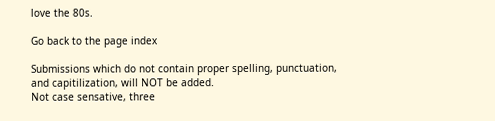love the 80s.

Go back to the page index

Submissions which do not contain proper spelling, punctuation, and capitilization, will NOT be added.
Not case sensative, three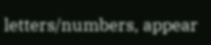letters/numbers, appear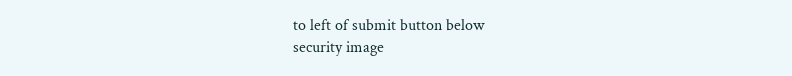to left of submit button below
security image